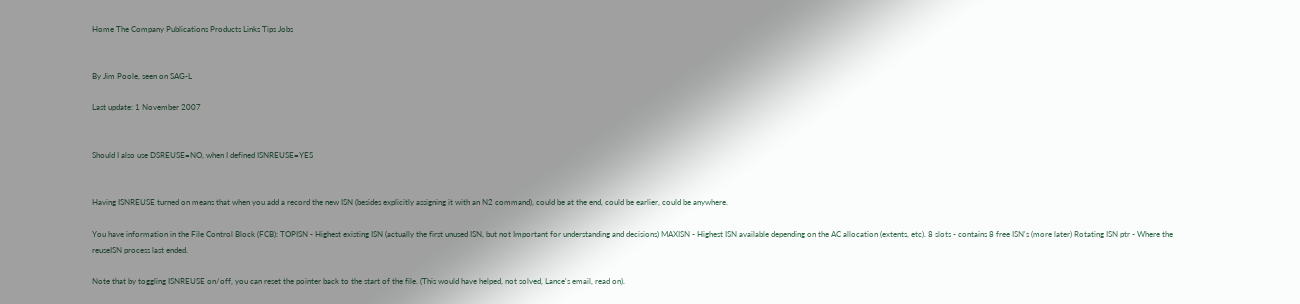Home The Company Publications Products Links Tips Jobs


By Jim Poole, seen on SAG-L

Last update: 1 November 2007


Should I also use DSREUSE=NO, when I defined ISNREUSE=YES


Having ISNREUSE turned on means that when you add a record the new ISN (besides explicitly assigning it with an N2 command), could be at the end, could be earlier, could be anywhere.

You have information in the File Control Block (FCB): TOPISN - Highest existing ISN (actually the first unused ISN, but not Important for understanding and decisions) MAXISN - Highest ISN available depending on the AC allocation (extents, etc). 8 slots - contains 8 free ISN's (more later) Rotating ISN ptr - Where the reuseISN process last ended.

Note that by toggling ISNREUSE on/off, you can reset the pointer back to the start of the file. (This would have helped, not solved, Lance's email, read on).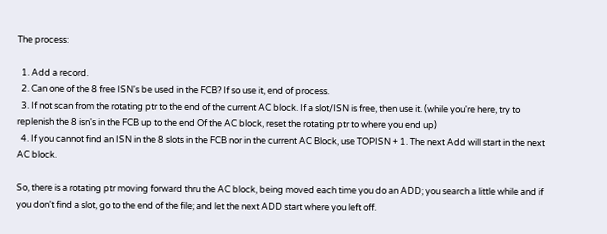The process:

  1. Add a record.
  2. Can one of the 8 free ISN's be used in the FCB? If so use it, end of process.
  3. If not scan from the rotating ptr to the end of the current AC block. If a slot/ISN is free, then use it. (while you're here, try to replenish the 8 isn's in the FCB up to the end Of the AC block, reset the rotating ptr to where you end up)
  4. If you cannot find an ISN in the 8 slots in the FCB nor in the current AC Block, use TOPISN + 1. The next Add will start in the next AC block.

So, there is a rotating ptr moving forward thru the AC block, being moved each time you do an ADD; you search a little while and if you don't find a slot, go to the end of the file; and let the next ADD start where you left off.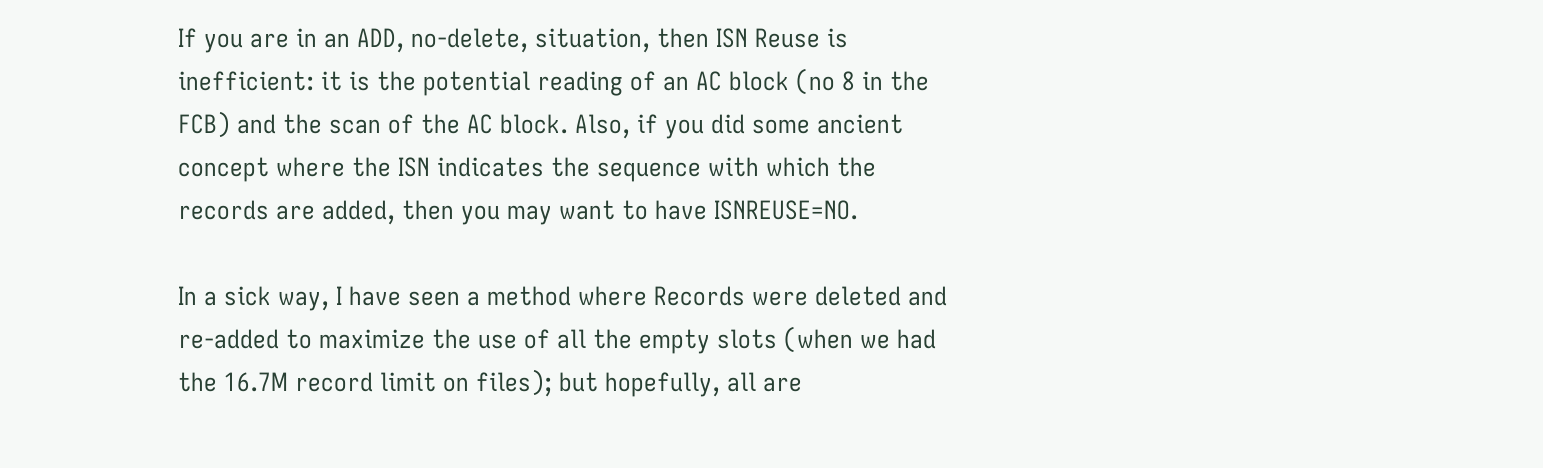If you are in an ADD, no-delete, situation, then ISN Reuse is inefficient: it is the potential reading of an AC block (no 8 in the FCB) and the scan of the AC block. Also, if you did some ancient concept where the ISN indicates the sequence with which the records are added, then you may want to have ISNREUSE=NO.

In a sick way, I have seen a method where Records were deleted and re-added to maximize the use of all the empty slots (when we had the 16.7M record limit on files); but hopefully, all are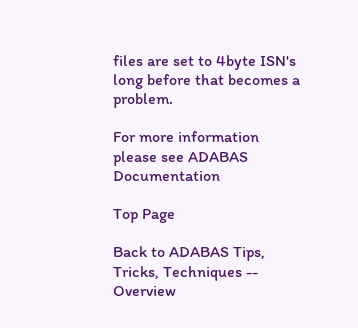files are set to 4byte ISN's long before that becomes a problem.

For more information please see ADABAS Documentation

Top Page

Back to ADABAS Tips, Tricks, Techniques -- Overview